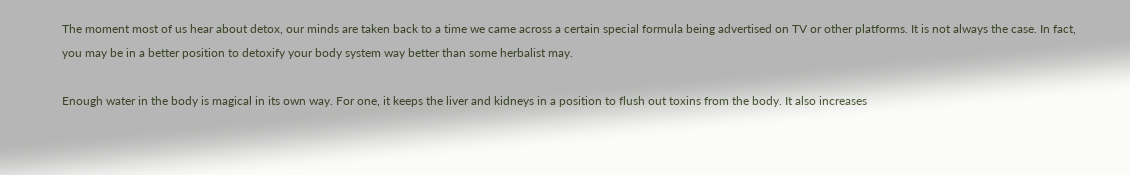The moment most of us hear about detox, our minds are taken back to a time we came across a certain special formula being advertised on TV or other platforms. It is not always the case. In fact, you may be in a better position to detoxify your body system way better than some herbalist may.

Enough water in the body is magical in its own way. For one, it keeps the liver and kidneys in a position to flush out toxins from the body. It also increases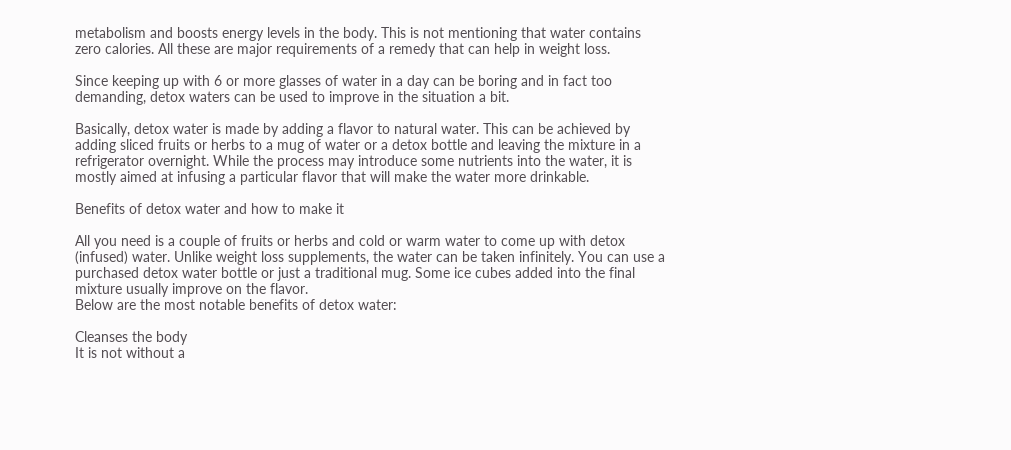metabolism and boosts energy levels in the body. This is not mentioning that water contains zero calories. All these are major requirements of a remedy that can help in weight loss.

Since keeping up with 6 or more glasses of water in a day can be boring and in fact too demanding, detox waters can be used to improve in the situation a bit.

Basically, detox water is made by adding a flavor to natural water. This can be achieved by adding sliced fruits or herbs to a mug of water or a detox bottle and leaving the mixture in a refrigerator overnight. While the process may introduce some nutrients into the water, it is mostly aimed at infusing a particular flavor that will make the water more drinkable.

Benefits of detox water and how to make it

All you need is a couple of fruits or herbs and cold or warm water to come up with detox (infused) water. Unlike weight loss supplements, the water can be taken infinitely. You can use a purchased detox water bottle or just a traditional mug. Some ice cubes added into the final mixture usually improve on the flavor.
Below are the most notable benefits of detox water:

Cleanses the body
It is not without a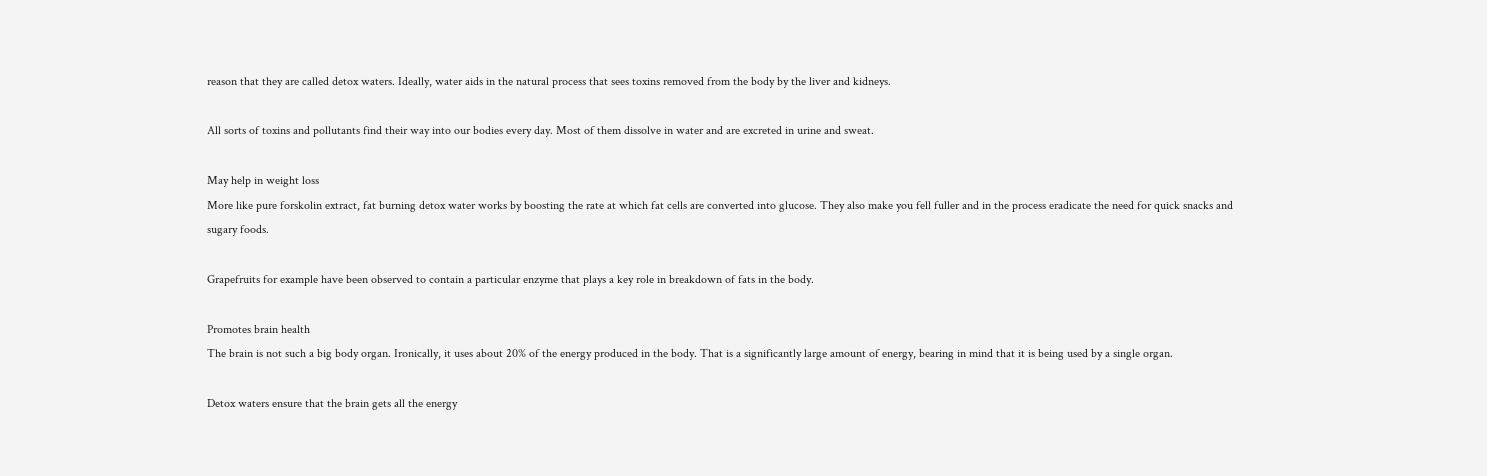reason that they are called detox waters. Ideally, water aids in the natural process that sees toxins removed from the body by the liver and kidneys.

All sorts of toxins and pollutants find their way into our bodies every day. Most of them dissolve in water and are excreted in urine and sweat.

May help in weight loss
More like pure forskolin extract, fat burning detox water works by boosting the rate at which fat cells are converted into glucose. They also make you fell fuller and in the process eradicate the need for quick snacks and sugary foods.

Grapefruits for example have been observed to contain a particular enzyme that plays a key role in breakdown of fats in the body.

Promotes brain health
The brain is not such a big body organ. Ironically, it uses about 20% of the energy produced in the body. That is a significantly large amount of energy, bearing in mind that it is being used by a single organ.

Detox waters ensure that the brain gets all the energy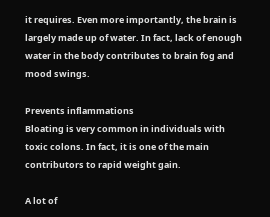it requires. Even more importantly, the brain is largely made up of water. In fact, lack of enough water in the body contributes to brain fog and mood swings.

Prevents inflammations
Bloating is very common in individuals with toxic colons. In fact, it is one of the main contributors to rapid weight gain.

A lot of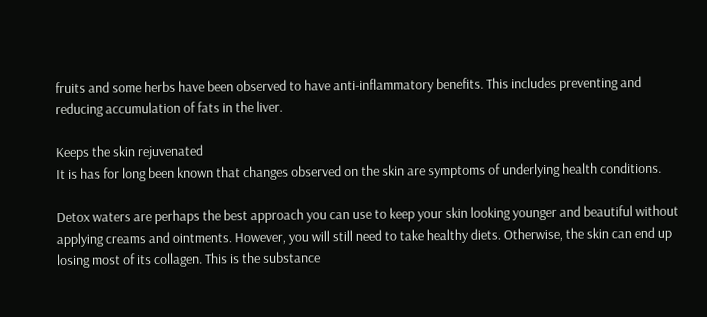fruits and some herbs have been observed to have anti-inflammatory benefits. This includes preventing and reducing accumulation of fats in the liver.

Keeps the skin rejuvenated
It is has for long been known that changes observed on the skin are symptoms of underlying health conditions.

Detox waters are perhaps the best approach you can use to keep your skin looking younger and beautiful without applying creams and ointments. However, you will still need to take healthy diets. Otherwise, the skin can end up losing most of its collagen. This is the substance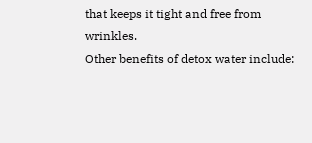that keeps it tight and free from wrinkles.
Other benefits of detox water include: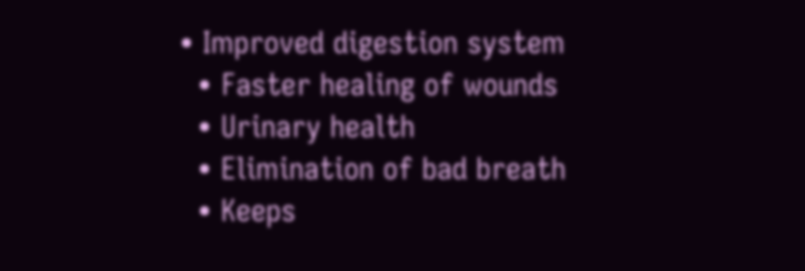• Improved digestion system
  • Faster healing of wounds
  • Urinary health
  • Elimination of bad breath
  • Keeps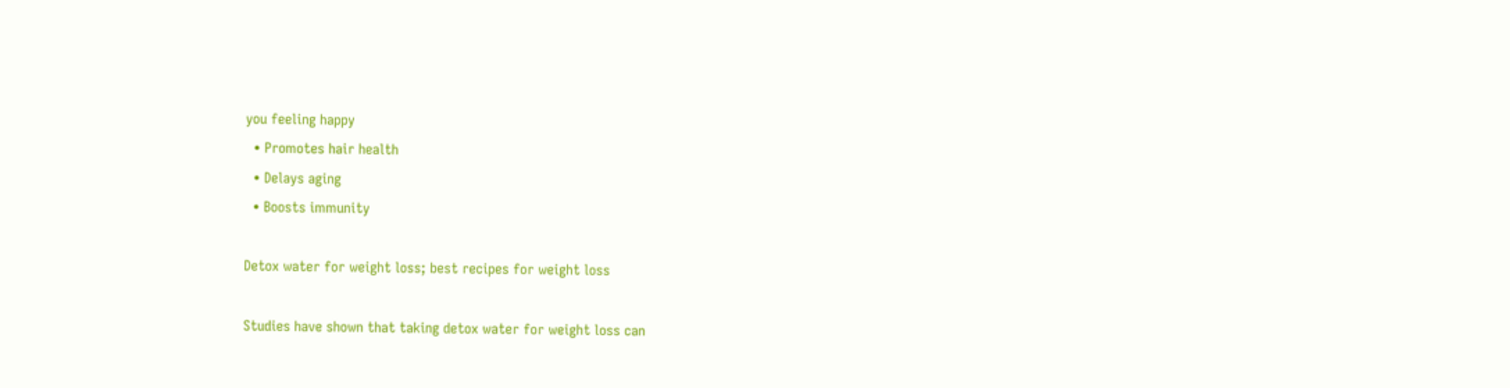you feeling happy
  • Promotes hair health
  • Delays aging
  • Boosts immunity

Detox water for weight loss; best recipes for weight loss

Studies have shown that taking detox water for weight loss can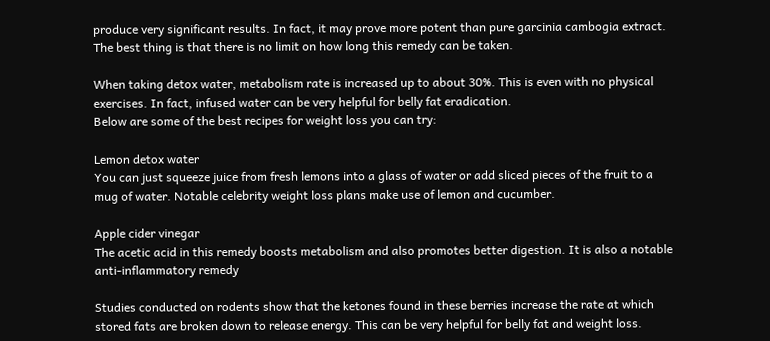produce very significant results. In fact, it may prove more potent than pure garcinia cambogia extract. The best thing is that there is no limit on how long this remedy can be taken.

When taking detox water, metabolism rate is increased up to about 30%. This is even with no physical exercises. In fact, infused water can be very helpful for belly fat eradication.
Below are some of the best recipes for weight loss you can try:

Lemon detox water
You can just squeeze juice from fresh lemons into a glass of water or add sliced pieces of the fruit to a mug of water. Notable celebrity weight loss plans make use of lemon and cucumber.

Apple cider vinegar
The acetic acid in this remedy boosts metabolism and also promotes better digestion. It is also a notable anti-inflammatory remedy

Studies conducted on rodents show that the ketones found in these berries increase the rate at which stored fats are broken down to release energy. This can be very helpful for belly fat and weight loss.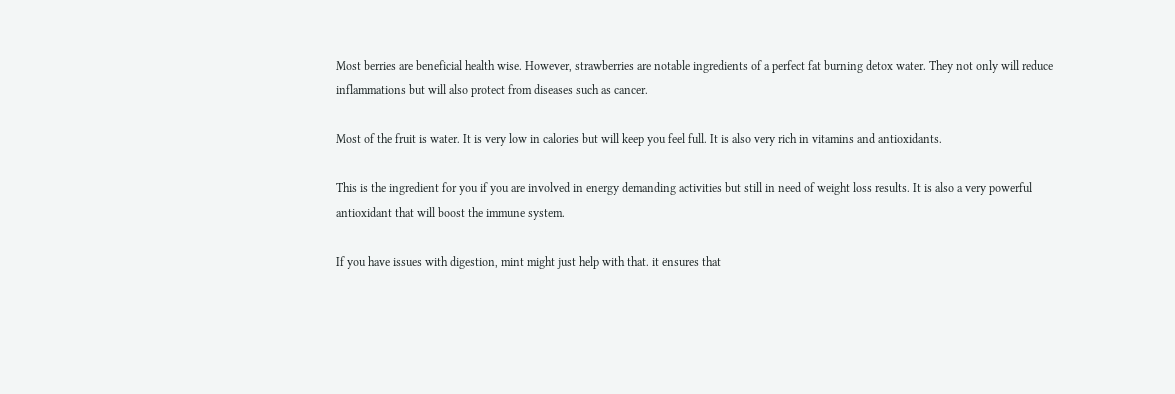Most berries are beneficial health wise. However, strawberries are notable ingredients of a perfect fat burning detox water. They not only will reduce inflammations but will also protect from diseases such as cancer.

Most of the fruit is water. It is very low in calories but will keep you feel full. It is also very rich in vitamins and antioxidants.

This is the ingredient for you if you are involved in energy demanding activities but still in need of weight loss results. It is also a very powerful antioxidant that will boost the immune system.

If you have issues with digestion, mint might just help with that. it ensures that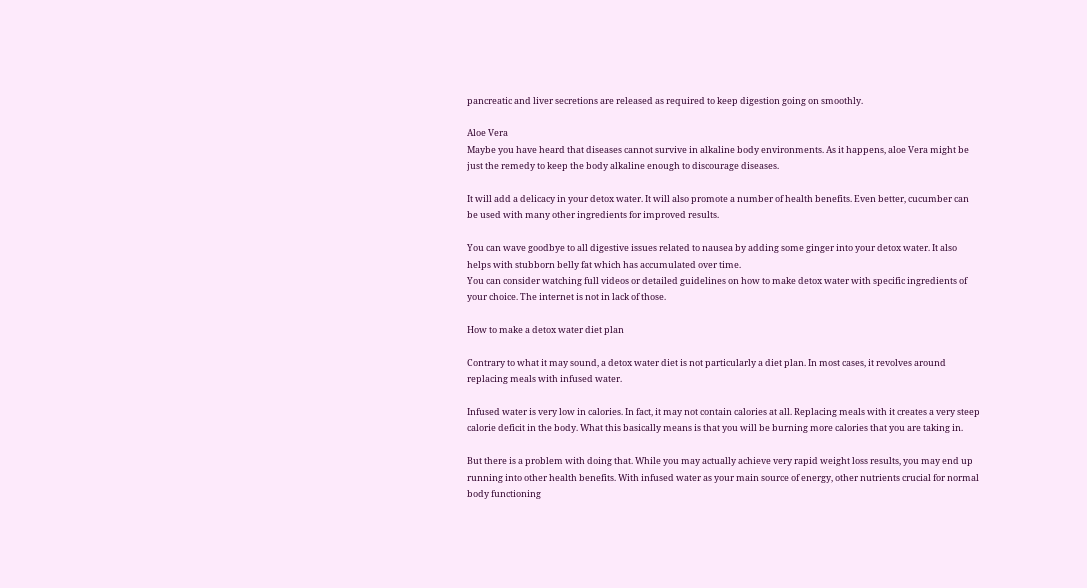pancreatic and liver secretions are released as required to keep digestion going on smoothly.

Aloe Vera
Maybe you have heard that diseases cannot survive in alkaline body environments. As it happens, aloe Vera might be just the remedy to keep the body alkaline enough to discourage diseases.

It will add a delicacy in your detox water. It will also promote a number of health benefits. Even better, cucumber can be used with many other ingredients for improved results.

You can wave goodbye to all digestive issues related to nausea by adding some ginger into your detox water. It also helps with stubborn belly fat which has accumulated over time.
You can consider watching full videos or detailed guidelines on how to make detox water with specific ingredients of your choice. The internet is not in lack of those.

How to make a detox water diet plan

Contrary to what it may sound, a detox water diet is not particularly a diet plan. In most cases, it revolves around replacing meals with infused water.

Infused water is very low in calories. In fact, it may not contain calories at all. Replacing meals with it creates a very steep calorie deficit in the body. What this basically means is that you will be burning more calories that you are taking in.

But there is a problem with doing that. While you may actually achieve very rapid weight loss results, you may end up running into other health benefits. With infused water as your main source of energy, other nutrients crucial for normal body functioning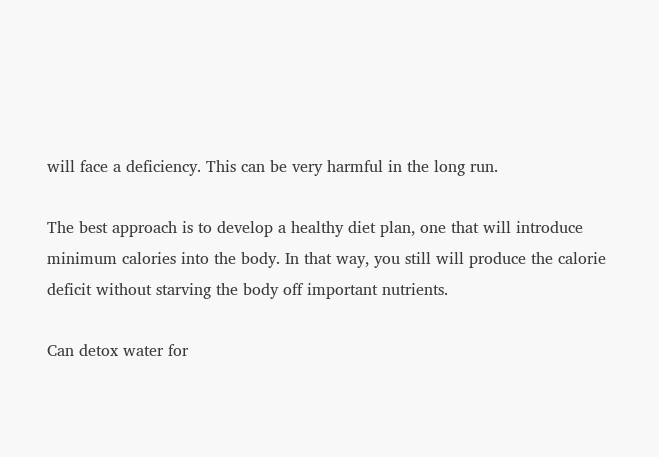will face a deficiency. This can be very harmful in the long run.

The best approach is to develop a healthy diet plan, one that will introduce minimum calories into the body. In that way, you still will produce the calorie deficit without starving the body off important nutrients.

Can detox water for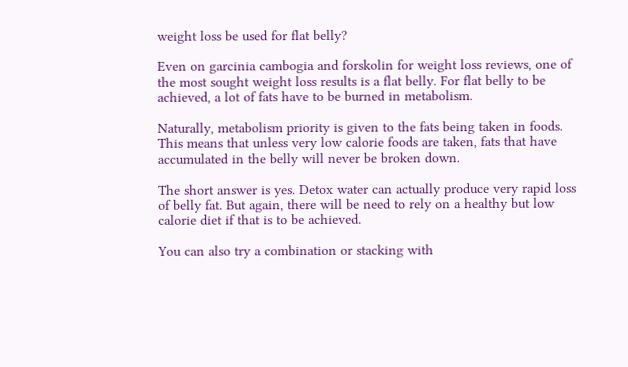weight loss be used for flat belly?

Even on garcinia cambogia and forskolin for weight loss reviews, one of the most sought weight loss results is a flat belly. For flat belly to be achieved, a lot of fats have to be burned in metabolism.

Naturally, metabolism priority is given to the fats being taken in foods. This means that unless very low calorie foods are taken, fats that have accumulated in the belly will never be broken down.

The short answer is yes. Detox water can actually produce very rapid loss of belly fat. But again, there will be need to rely on a healthy but low calorie diet if that is to be achieved.

You can also try a combination or stacking with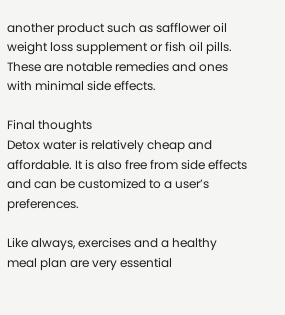another product such as safflower oil weight loss supplement or fish oil pills. These are notable remedies and ones with minimal side effects.

Final thoughts
Detox water is relatively cheap and affordable. It is also free from side effects and can be customized to a user’s preferences.

Like always, exercises and a healthy meal plan are very essential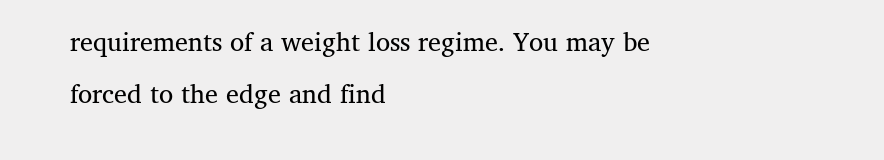requirements of a weight loss regime. You may be forced to the edge and find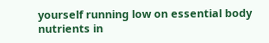yourself running low on essential body nutrients in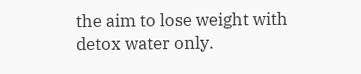the aim to lose weight with detox water only.